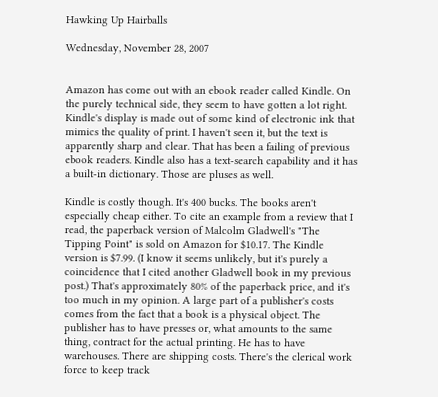Hawking Up Hairballs

Wednesday, November 28, 2007


Amazon has come out with an ebook reader called Kindle. On the purely technical side, they seem to have gotten a lot right. Kindle's display is made out of some kind of electronic ink that mimics the quality of print. I haven't seen it, but the text is apparently sharp and clear. That has been a failing of previous ebook readers. Kindle also has a text-search capability and it has a built-in dictionary. Those are pluses as well.

Kindle is costly though. It's 400 bucks. The books aren't especially cheap either. To cite an example from a review that I read, the paperback version of Malcolm Gladwell's "The Tipping Point" is sold on Amazon for $10.17. The Kindle version is $7.99. (I know it seems unlikely, but it's purely a coincidence that I cited another Gladwell book in my previous post.) That's approximately 80% of the paperback price, and it's too much in my opinion. A large part of a publisher's costs comes from the fact that a book is a physical object. The publisher has to have presses or, what amounts to the same thing, contract for the actual printing. He has to have warehouses. There are shipping costs. There's the clerical work force to keep track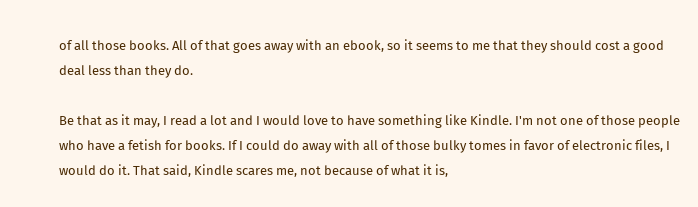of all those books. All of that goes away with an ebook, so it seems to me that they should cost a good deal less than they do.

Be that as it may, I read a lot and I would love to have something like Kindle. I'm not one of those people who have a fetish for books. If I could do away with all of those bulky tomes in favor of electronic files, I would do it. That said, Kindle scares me, not because of what it is,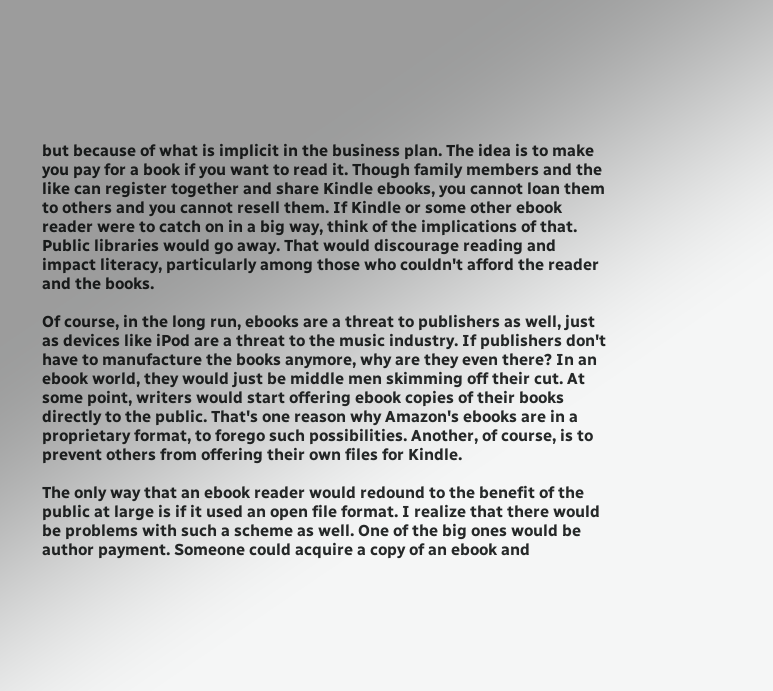but because of what is implicit in the business plan. The idea is to make you pay for a book if you want to read it. Though family members and the like can register together and share Kindle ebooks, you cannot loan them to others and you cannot resell them. If Kindle or some other ebook reader were to catch on in a big way, think of the implications of that. Public libraries would go away. That would discourage reading and impact literacy, particularly among those who couldn't afford the reader and the books.

Of course, in the long run, ebooks are a threat to publishers as well, just as devices like iPod are a threat to the music industry. If publishers don't have to manufacture the books anymore, why are they even there? In an ebook world, they would just be middle men skimming off their cut. At some point, writers would start offering ebook copies of their books directly to the public. That's one reason why Amazon's ebooks are in a proprietary format, to forego such possibilities. Another, of course, is to prevent others from offering their own files for Kindle.

The only way that an ebook reader would redound to the benefit of the public at large is if it used an open file format. I realize that there would be problems with such a scheme as well. One of the big ones would be author payment. Someone could acquire a copy of an ebook and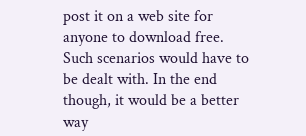post it on a web site for anyone to download free. Such scenarios would have to be dealt with. In the end though, it would be a better way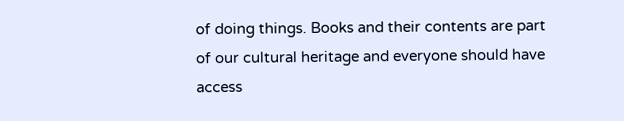of doing things. Books and their contents are part of our cultural heritage and everyone should have access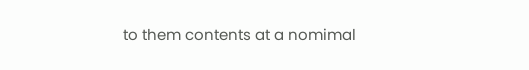to them contents at a nomimal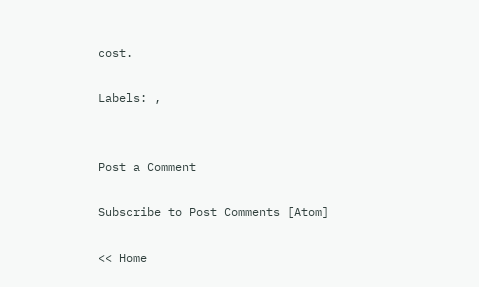cost.

Labels: ,


Post a Comment

Subscribe to Post Comments [Atom]

<< Home